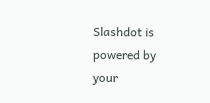Slashdot is powered by your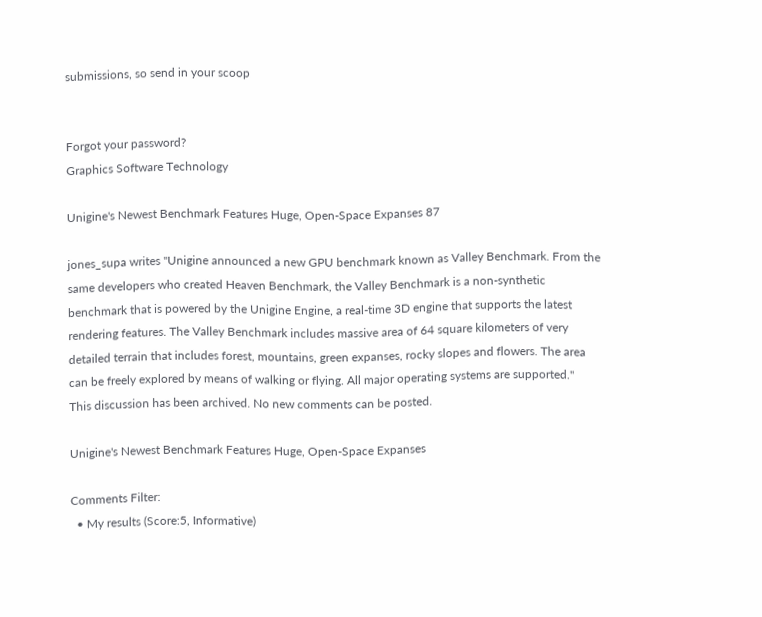submissions, so send in your scoop


Forgot your password?
Graphics Software Technology

Unigine's Newest Benchmark Features Huge, Open-Space Expanses 87

jones_supa writes "Unigine announced a new GPU benchmark known as Valley Benchmark. From the same developers who created Heaven Benchmark, the Valley Benchmark is a non-synthetic benchmark that is powered by the Unigine Engine, a real-time 3D engine that supports the latest rendering features. The Valley Benchmark includes massive area of 64 square kilometers of very detailed terrain that includes forest, mountains, green expanses, rocky slopes and flowers. The area can be freely explored by means of walking or flying. All major operating systems are supported."
This discussion has been archived. No new comments can be posted.

Unigine's Newest Benchmark Features Huge, Open-Space Expanses

Comments Filter:
  • My results (Score:5, Informative)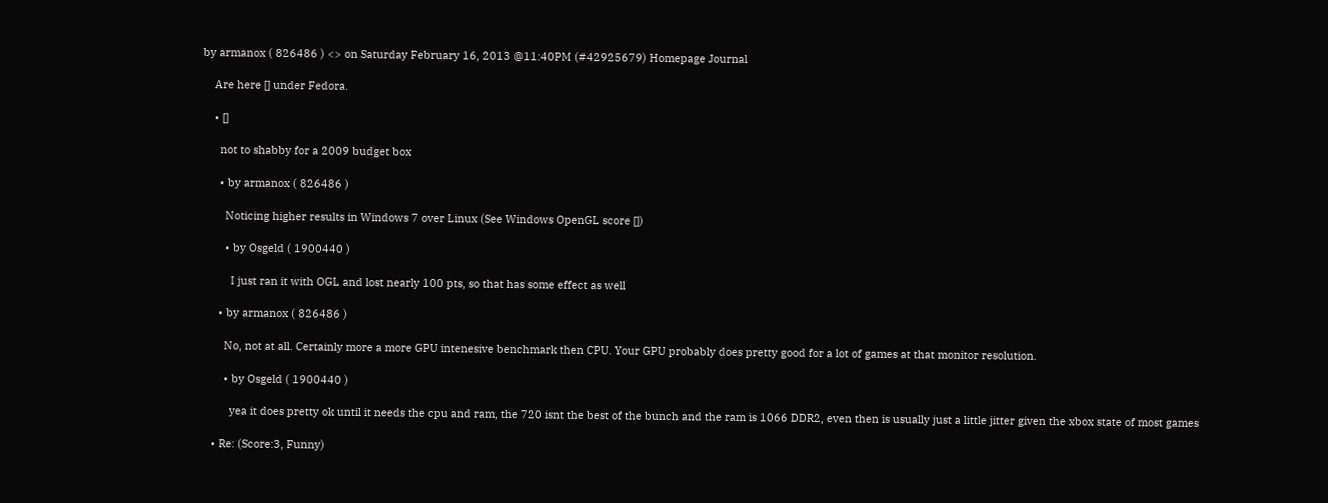by armanox ( 826486 ) <> on Saturday February 16, 2013 @11:40PM (#42925679) Homepage Journal

    Are here [] under Fedora.

    • []

      not to shabby for a 2009 budget box

      • by armanox ( 826486 )

        Noticing higher results in Windows 7 over Linux (See Windows OpenGL score [])

        • by Osgeld ( 1900440 )

          I just ran it with OGL and lost nearly 100 pts, so that has some effect as well

      • by armanox ( 826486 )

        No, not at all. Certainly more a more GPU intenesive benchmark then CPU. Your GPU probably does pretty good for a lot of games at that monitor resolution.

        • by Osgeld ( 1900440 )

          yea it does pretty ok until it needs the cpu and ram, the 720 isnt the best of the bunch and the ram is 1066 DDR2, even then is usually just a little jitter given the xbox state of most games

    • Re: (Score:3, Funny)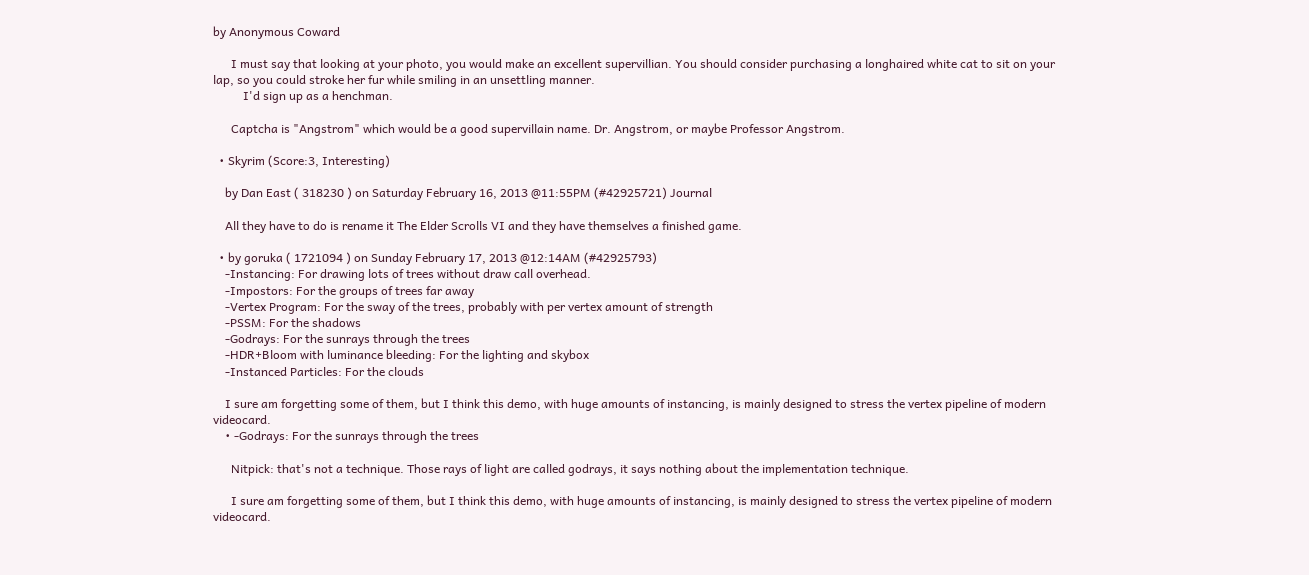by Anonymous Coward

      I must say that looking at your photo, you would make an excellent supervillian. You should consider purchasing a longhaired white cat to sit on your lap, so you could stroke her fur while smiling in an unsettling manner.
          I'd sign up as a henchman.

      Captcha is "Angstrom" which would be a good supervillain name. Dr. Angstrom, or maybe Professor Angstrom.

  • Skyrim (Score:3, Interesting)

    by Dan East ( 318230 ) on Saturday February 16, 2013 @11:55PM (#42925721) Journal

    All they have to do is rename it The Elder Scrolls VI and they have themselves a finished game.

  • by goruka ( 1721094 ) on Sunday February 17, 2013 @12:14AM (#42925793)
    -Instancing: For drawing lots of trees without draw call overhead.
    -Impostors: For the groups of trees far away
    -Vertex Program: For the sway of the trees, probably with per vertex amount of strength
    -PSSM: For the shadows
    -Godrays: For the sunrays through the trees
    -HDR+Bloom with luminance bleeding: For the lighting and skybox
    -Instanced Particles: For the clouds

    I sure am forgetting some of them, but I think this demo, with huge amounts of instancing, is mainly designed to stress the vertex pipeline of modern videocard.
    • -Godrays: For the sunrays through the trees

      Nitpick: that's not a technique. Those rays of light are called godrays, it says nothing about the implementation technique.

      I sure am forgetting some of them, but I think this demo, with huge amounts of instancing, is mainly designed to stress the vertex pipeline of modern videocard.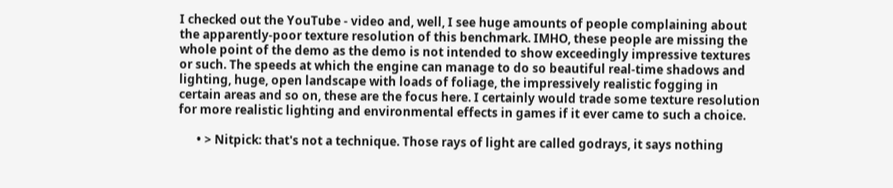I checked out the YouTube - video and, well, I see huge amounts of people complaining about the apparently-poor texture resolution of this benchmark. IMHO, these people are missing the whole point of the demo as the demo is not intended to show exceedingly impressive textures or such. The speeds at which the engine can manage to do so beautiful real-time shadows and lighting, huge, open landscape with loads of foliage, the impressively realistic fogging in certain areas and so on, these are the focus here. I certainly would trade some texture resolution for more realistic lighting and environmental effects in games if it ever came to such a choice.

      • > Nitpick: that's not a technique. Those rays of light are called godrays, it says nothing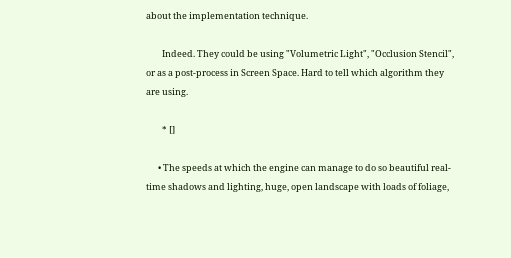about the implementation technique.

        Indeed. They could be using "Volumetric Light", "Occlusion Stencil", or as a post-process in Screen Space. Hard to tell which algorithm they are using.

        * []

      • The speeds at which the engine can manage to do so beautiful real-time shadows and lighting, huge, open landscape with loads of foliage,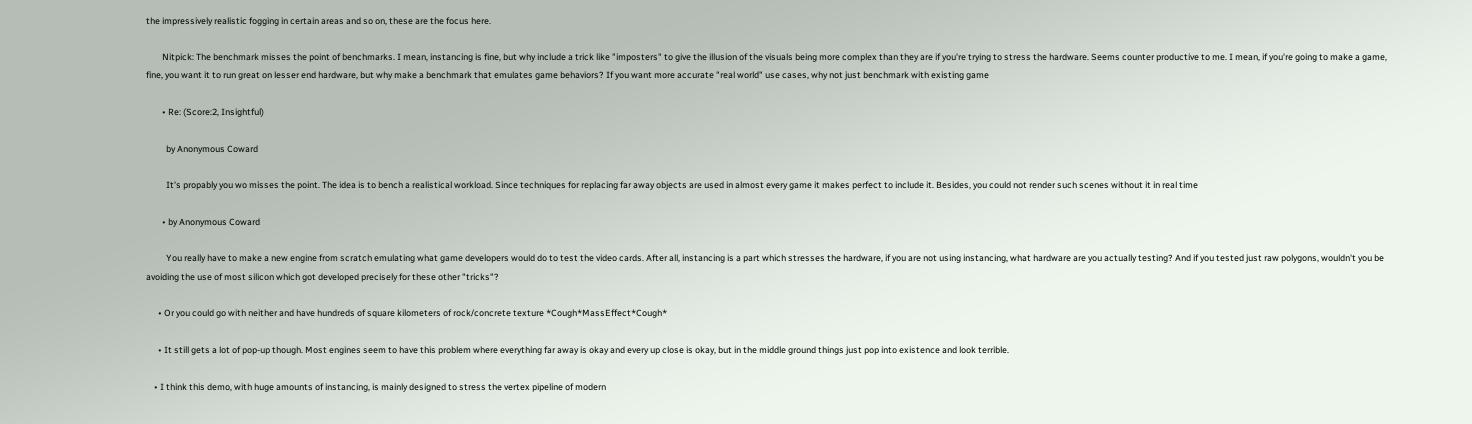the impressively realistic fogging in certain areas and so on, these are the focus here.

        Nitpick: The benchmark misses the point of benchmarks. I mean, instancing is fine, but why include a trick like "imposters" to give the illusion of the visuals being more complex than they are if you're trying to stress the hardware. Seems counter productive to me. I mean, if you're going to make a game, fine, you want it to run great on lesser end hardware, but why make a benchmark that emulates game behaviors? If you want more accurate "real world" use cases, why not just benchmark with existing game

        • Re: (Score:2, Insightful)

          by Anonymous Coward

          It's propably you wo misses the point. The idea is to bench a realistical workload. Since techniques for replacing far away objects are used in almost every game it makes perfect to include it. Besides, you could not render such scenes without it in real time

        • by Anonymous Coward

          You really have to make a new engine from scratch emulating what game developers would do to test the video cards. After all, instancing is a part which stresses the hardware, if you are not using instancing, what hardware are you actually testing? And if you tested just raw polygons, wouldn't you be avoiding the use of most silicon which got developed precisely for these other "tricks"?

      • Or you could go with neither and have hundreds of square kilometers of rock/concrete texture *Cough*MassEffect*Cough*

      • It still gets a lot of pop-up though. Most engines seem to have this problem where everything far away is okay and every up close is okay, but in the middle ground things just pop into existence and look terrible.

    • I think this demo, with huge amounts of instancing, is mainly designed to stress the vertex pipeline of modern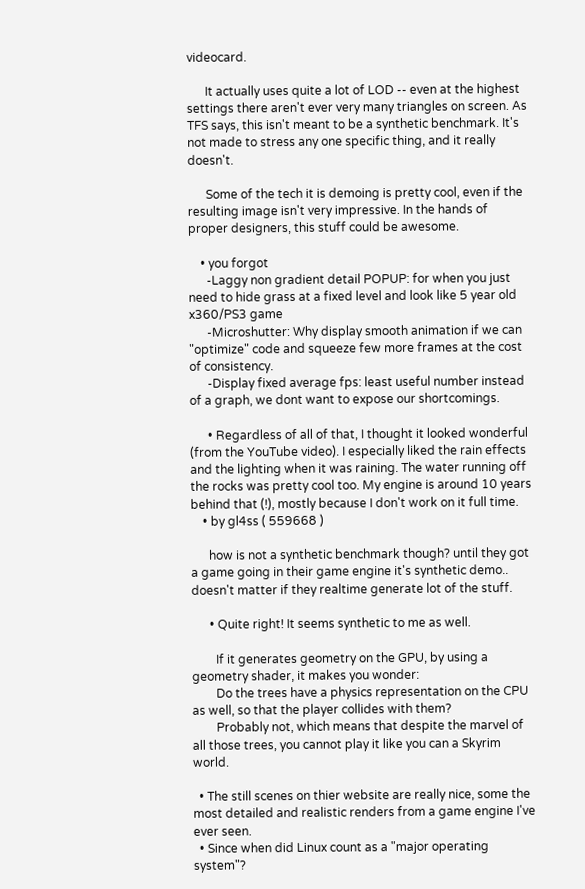videocard.

      It actually uses quite a lot of LOD -- even at the highest settings there aren't ever very many triangles on screen. As TFS says, this isn't meant to be a synthetic benchmark. It's not made to stress any one specific thing, and it really doesn't.

      Some of the tech it is demoing is pretty cool, even if the resulting image isn't very impressive. In the hands of proper designers, this stuff could be awesome.

    • you forgot
      -Laggy non gradient detail POPUP: for when you just need to hide grass at a fixed level and look like 5 year old x360/PS3 game
      -Microshutter: Why display smooth animation if we can "optimize" code and squeeze few more frames at the cost of consistency.
      -Display fixed average fps: least useful number instead of a graph, we dont want to expose our shortcomings.

      • Regardless of all of that, I thought it looked wonderful (from the YouTube video). I especially liked the rain effects and the lighting when it was raining. The water running off the rocks was pretty cool too. My engine is around 10 years behind that (!), mostly because I don't work on it full time.
    • by gl4ss ( 559668 )

      how is not a synthetic benchmark though? until they got a game going in their game engine it's synthetic demo.. doesn't matter if they realtime generate lot of the stuff.

      • Quite right! It seems synthetic to me as well.

        If it generates geometry on the GPU, by using a geometry shader, it makes you wonder:
        Do the trees have a physics representation on the CPU as well, so that the player collides with them?
        Probably not, which means that despite the marvel of all those trees, you cannot play it like you can a Skyrim world.

  • The still scenes on thier website are really nice, some the most detailed and realistic renders from a game engine I've ever seen.
  • Since when did Linux count as a "major operating system"?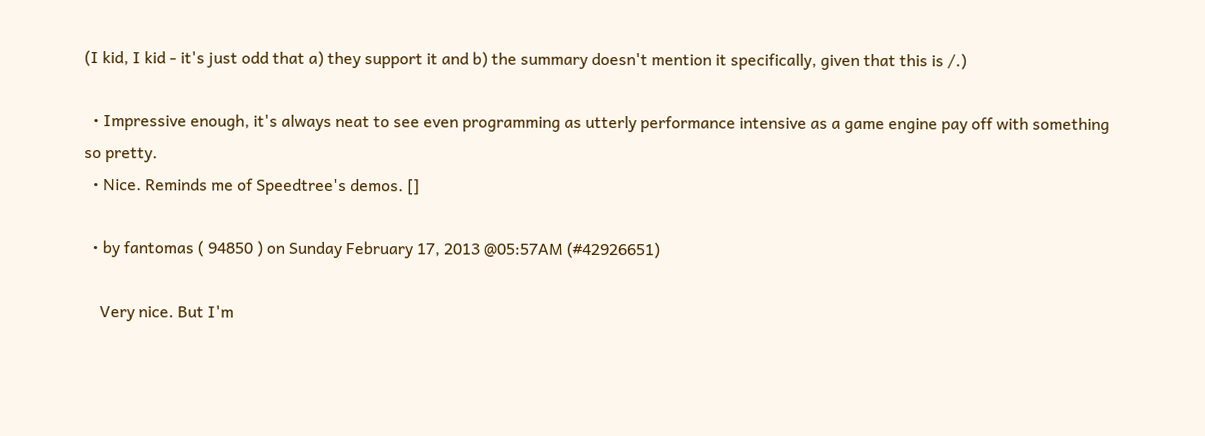(I kid, I kid - it's just odd that a) they support it and b) the summary doesn't mention it specifically, given that this is /.)

  • Impressive enough, it's always neat to see even programming as utterly performance intensive as a game engine pay off with something so pretty.
  • Nice. Reminds me of Speedtree's demos. []

  • by fantomas ( 94850 ) on Sunday February 17, 2013 @05:57AM (#42926651)

    Very nice. But I'm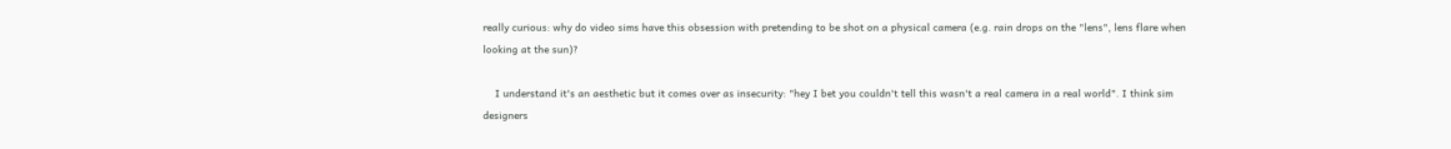really curious: why do video sims have this obsession with pretending to be shot on a physical camera (e.g. rain drops on the "lens", lens flare when looking at the sun)?

    I understand it's an aesthetic but it comes over as insecurity: "hey I bet you couldn't tell this wasn't a real camera in a real world". I think sim designers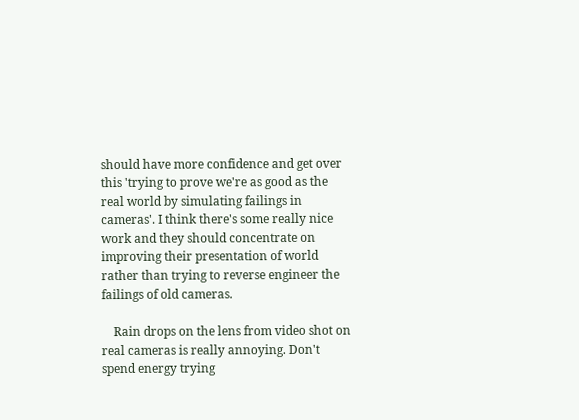should have more confidence and get over this 'trying to prove we're as good as the real world by simulating failings in cameras'. I think there's some really nice work and they should concentrate on improving their presentation of world rather than trying to reverse engineer the failings of old cameras.

    Rain drops on the lens from video shot on real cameras is really annoying. Don't spend energy trying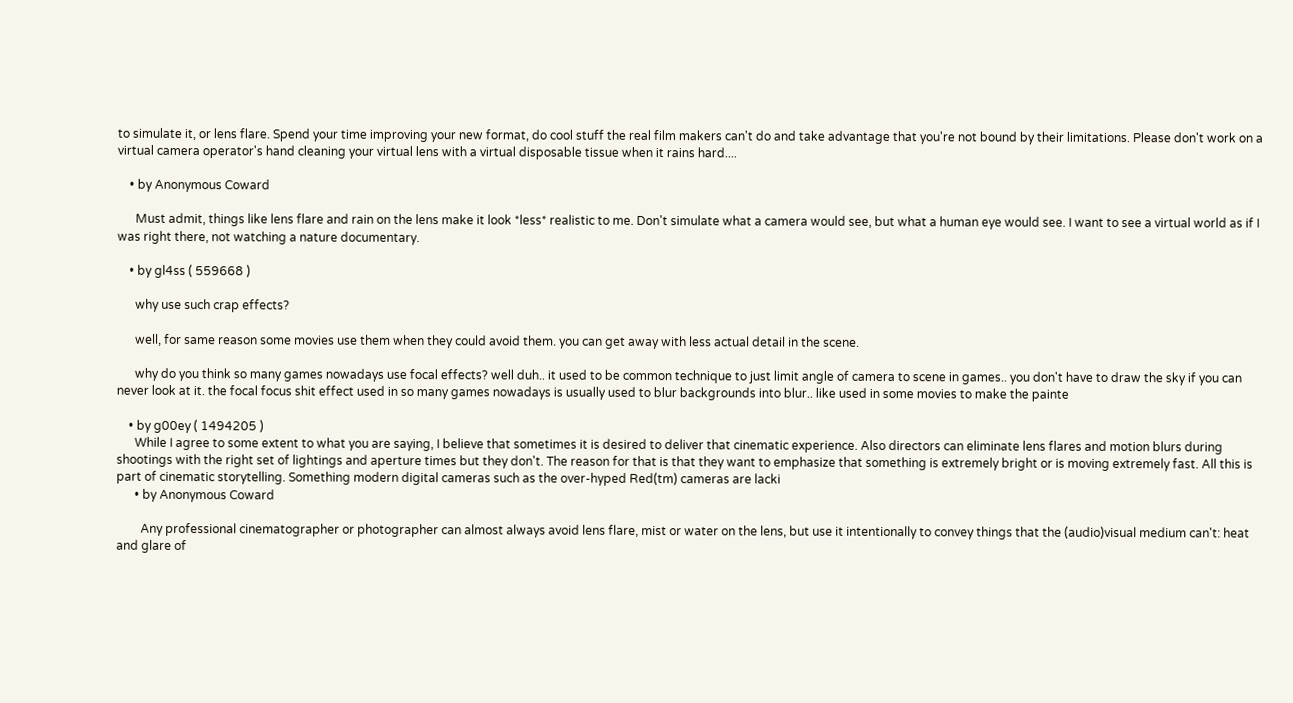to simulate it, or lens flare. Spend your time improving your new format, do cool stuff the real film makers can't do and take advantage that you're not bound by their limitations. Please don't work on a virtual camera operator's hand cleaning your virtual lens with a virtual disposable tissue when it rains hard....

    • by Anonymous Coward

      Must admit, things like lens flare and rain on the lens make it look *less* realistic to me. Don't simulate what a camera would see, but what a human eye would see. I want to see a virtual world as if I was right there, not watching a nature documentary.

    • by gl4ss ( 559668 )

      why use such crap effects?

      well, for same reason some movies use them when they could avoid them. you can get away with less actual detail in the scene.

      why do you think so many games nowadays use focal effects? well duh.. it used to be common technique to just limit angle of camera to scene in games.. you don't have to draw the sky if you can never look at it. the focal focus shit effect used in so many games nowadays is usually used to blur backgrounds into blur.. like used in some movies to make the painte

    • by g00ey ( 1494205 )
      While I agree to some extent to what you are saying, I believe that sometimes it is desired to deliver that cinematic experience. Also directors can eliminate lens flares and motion blurs during shootings with the right set of lightings and aperture times but they don't. The reason for that is that they want to emphasize that something is extremely bright or is moving extremely fast. All this is part of cinematic storytelling. Something modern digital cameras such as the over-hyped Red(tm) cameras are lacki
      • by Anonymous Coward

        Any professional cinematographer or photographer can almost always avoid lens flare, mist or water on the lens, but use it intentionally to convey things that the (audio)visual medium can't: heat and glare of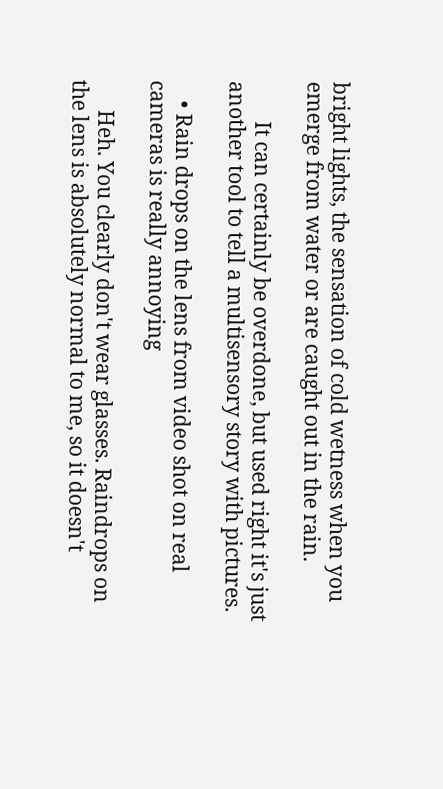bright lights, the sensation of cold wetness when you emerge from water or are caught out in the rain.

        It can certainly be overdone, but used right it's just another tool to tell a multisensory story with pictures.

    • Rain drops on the lens from video shot on real cameras is really annoying

      Heh. You clearly don't wear glasses. Raindrops on the lens is absolutely normal to me, so it doesn't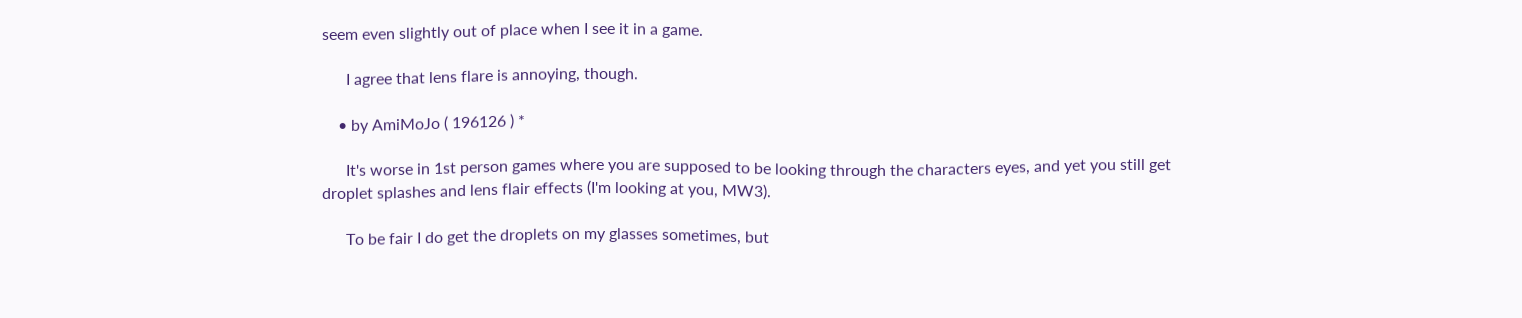seem even slightly out of place when I see it in a game.

      I agree that lens flare is annoying, though.

    • by AmiMoJo ( 196126 ) *

      It's worse in 1st person games where you are supposed to be looking through the characters eyes, and yet you still get droplet splashes and lens flair effects (I'm looking at you, MW3).

      To be fair I do get the droplets on my glasses sometimes, but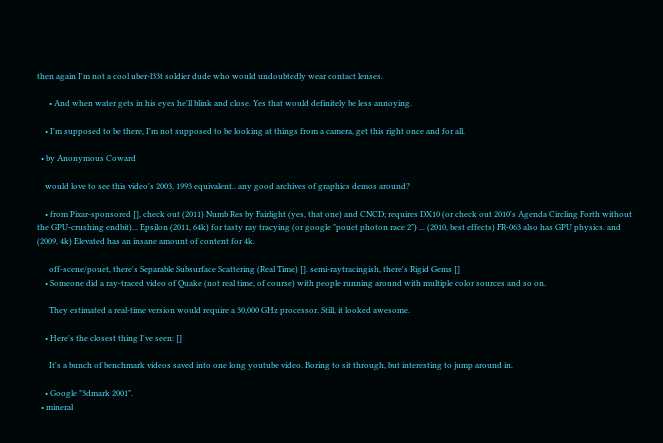then again I'm not a cool uber-l33t soldier dude who would undoubtedly wear contact lenses.

      • And when water gets in his eyes he'll blink and close. Yes that would definitely be less annoying.

    • I'm supposed to be there, I'm not supposed to be looking at things from a camera, get this right once and for all.

  • by Anonymous Coward

    would love to see this video's 2003, 1993 equivalent.. any good archives of graphics demos around?

    • from Pixar-sponsored [], check out (2011) Numb Res by Fairlight (yes, that one) and CNCD; requires DX10 (or check out 2010's Agenda Circling Forth without the GPU-crushing endbit)... Epsilon (2011, 64k) for tasty ray tracying (or google "pouet photon race 2") ... (2010, best effects) FR-063 also has GPU physics. and (2009, 4k) Elevated has an insane amount of content for 4k.

      off-scene/pouet, there's Separable Subsurface Scattering (Real Time) []. semi-raytracingish, there's Rigid Gems []
    • Someone did a ray-traced video of Quake (not real time, of course) with people running around with multiple color sources and so on.

      They estimated a real-time version would require a 30,000 GHz processor. Still, it looked awesome.

    • Here's the closest thing I've seen: []

      It's a bunch of benchmark videos saved into one long youtube video. Boring to sit through, but interesting to jump around in.

    • Google "3dmark 2001".
  • mineral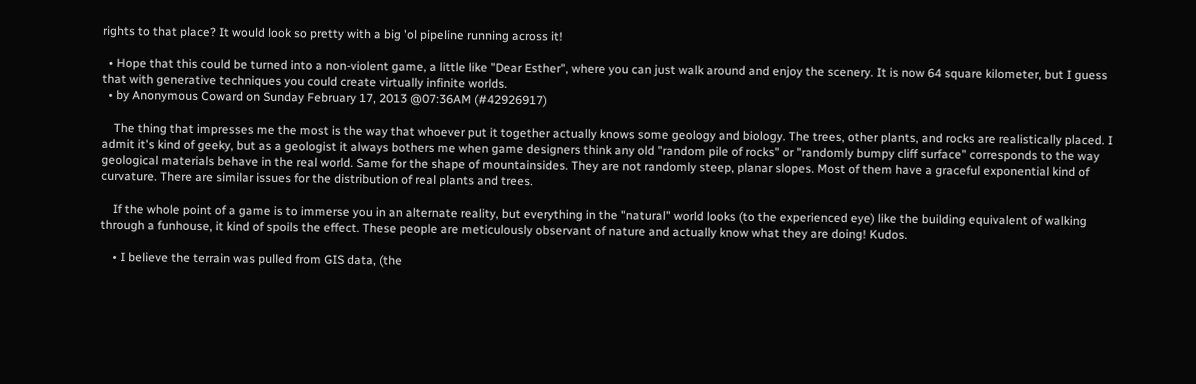rights to that place? It would look so pretty with a big 'ol pipeline running across it!

  • Hope that this could be turned into a non-violent game, a little like "Dear Esther", where you can just walk around and enjoy the scenery. It is now 64 square kilometer, but I guess that with generative techniques you could create virtually infinite worlds.
  • by Anonymous Coward on Sunday February 17, 2013 @07:36AM (#42926917)

    The thing that impresses me the most is the way that whoever put it together actually knows some geology and biology. The trees, other plants, and rocks are realistically placed. I admit it's kind of geeky, but as a geologist it always bothers me when game designers think any old "random pile of rocks" or "randomly bumpy cliff surface" corresponds to the way geological materials behave in the real world. Same for the shape of mountainsides. They are not randomly steep, planar slopes. Most of them have a graceful exponential kind of curvature. There are similar issues for the distribution of real plants and trees.

    If the whole point of a game is to immerse you in an alternate reality, but everything in the "natural" world looks (to the experienced eye) like the building equivalent of walking through a funhouse, it kind of spoils the effect. These people are meticulously observant of nature and actually know what they are doing! Kudos.

    • I believe the terrain was pulled from GIS data, (the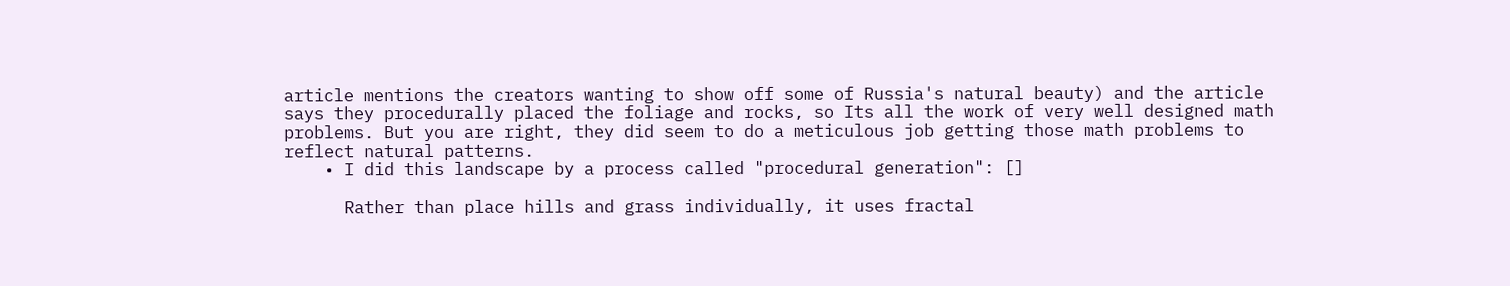article mentions the creators wanting to show off some of Russia's natural beauty) and the article says they procedurally placed the foliage and rocks, so Its all the work of very well designed math problems. But you are right, they did seem to do a meticulous job getting those math problems to reflect natural patterns.
    • I did this landscape by a process called "procedural generation": []

      Rather than place hills and grass individually, it uses fractal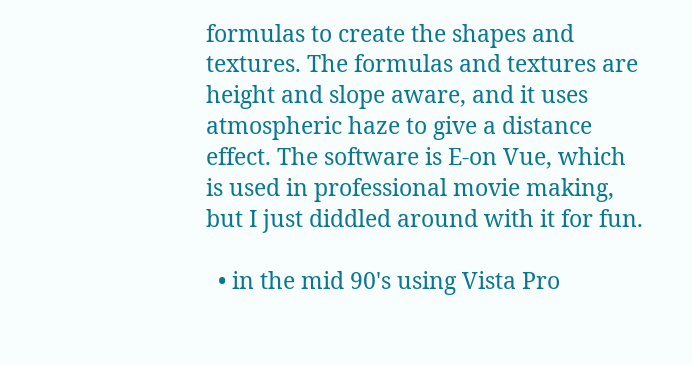formulas to create the shapes and textures. The formulas and textures are height and slope aware, and it uses atmospheric haze to give a distance effect. The software is E-on Vue, which is used in professional movie making, but I just diddled around with it for fun.

  • in the mid 90's using Vista Pro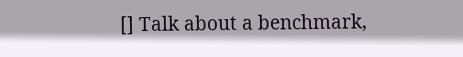[] Talk about a benchmark,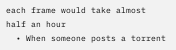each frame would take almost half an hour
  • When someone posts a torrent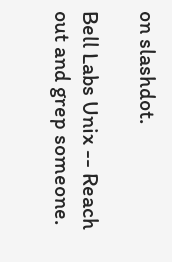on slashdot.

Bell Labs Unix -- Reach out and grep someone.